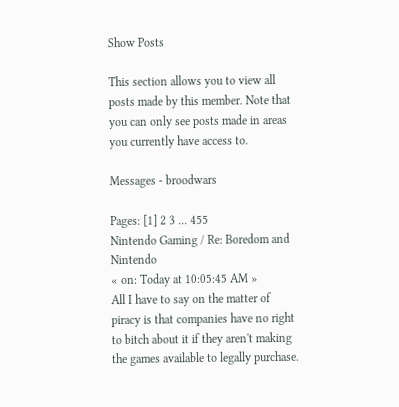Show Posts

This section allows you to view all posts made by this member. Note that you can only see posts made in areas you currently have access to.

Messages - broodwars

Pages: [1] 2 3 ... 455
Nintendo Gaming / Re: Boredom and Nintendo
« on: Today at 10:05:45 AM »
All I have to say on the matter of piracy is that companies have no right to bitch about it if they aren't making the games available to legally purchase.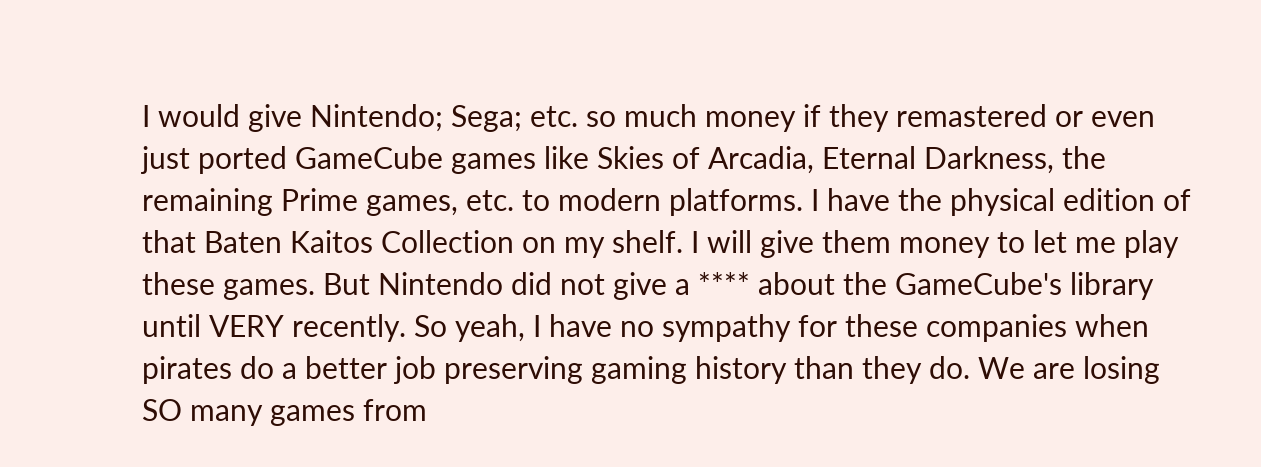I would give Nintendo; Sega; etc. so much money if they remastered or even just ported GameCube games like Skies of Arcadia, Eternal Darkness, the remaining Prime games, etc. to modern platforms. I have the physical edition of that Baten Kaitos Collection on my shelf. I will give them money to let me play these games. But Nintendo did not give a **** about the GameCube's library until VERY recently. So yeah, I have no sympathy for these companies when pirates do a better job preserving gaming history than they do. We are losing SO many games from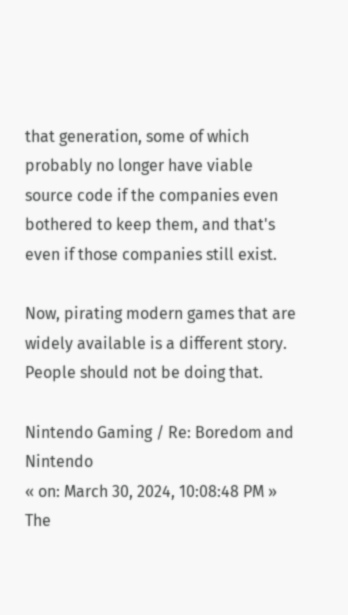that generation, some of which probably no longer have viable source code if the companies even bothered to keep them, and that's even if those companies still exist.

Now, pirating modern games that are widely available is a different story. People should not be doing that.

Nintendo Gaming / Re: Boredom and Nintendo
« on: March 30, 2024, 10:08:48 PM »
The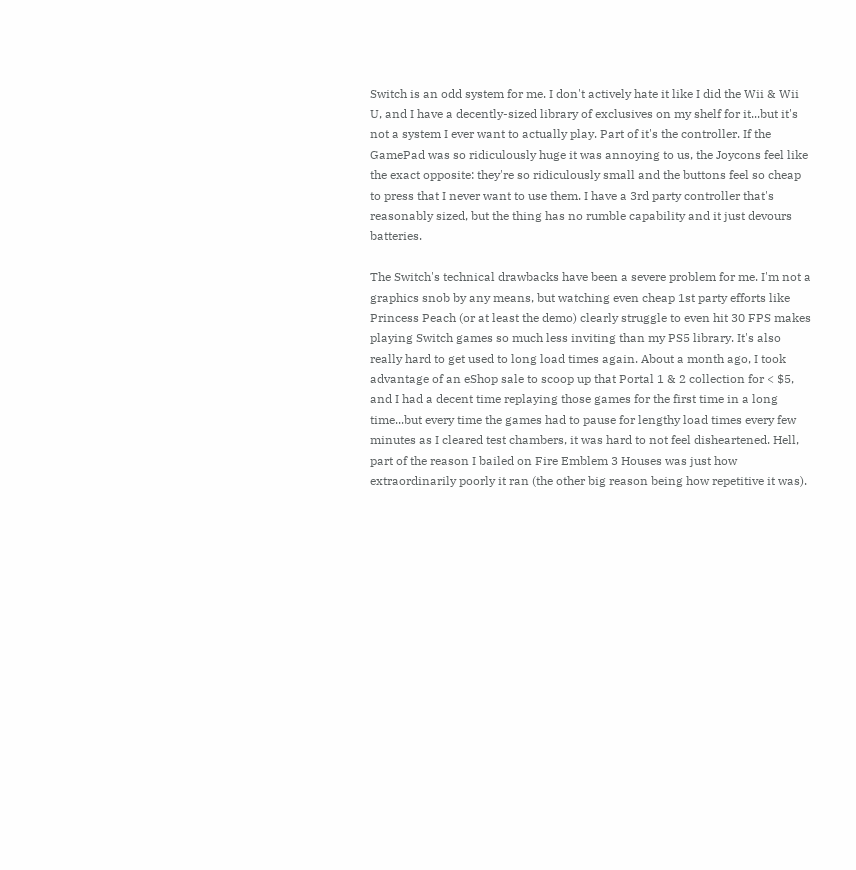Switch is an odd system for me. I don't actively hate it like I did the Wii & Wii U, and I have a decently-sized library of exclusives on my shelf for it...but it's not a system I ever want to actually play. Part of it's the controller. If the GamePad was so ridiculously huge it was annoying to us, the Joycons feel like the exact opposite: they're so ridiculously small and the buttons feel so cheap to press that I never want to use them. I have a 3rd party controller that's reasonably sized, but the thing has no rumble capability and it just devours batteries.

The Switch's technical drawbacks have been a severe problem for me. I'm not a graphics snob by any means, but watching even cheap 1st party efforts like Princess Peach (or at least the demo) clearly struggle to even hit 30 FPS makes playing Switch games so much less inviting than my PS5 library. It's also really hard to get used to long load times again. About a month ago, I took advantage of an eShop sale to scoop up that Portal 1 & 2 collection for < $5, and I had a decent time replaying those games for the first time in a long time...but every time the games had to pause for lengthy load times every few minutes as I cleared test chambers, it was hard to not feel disheartened. Hell, part of the reason I bailed on Fire Emblem 3 Houses was just how extraordinarily poorly it ran (the other big reason being how repetitive it was).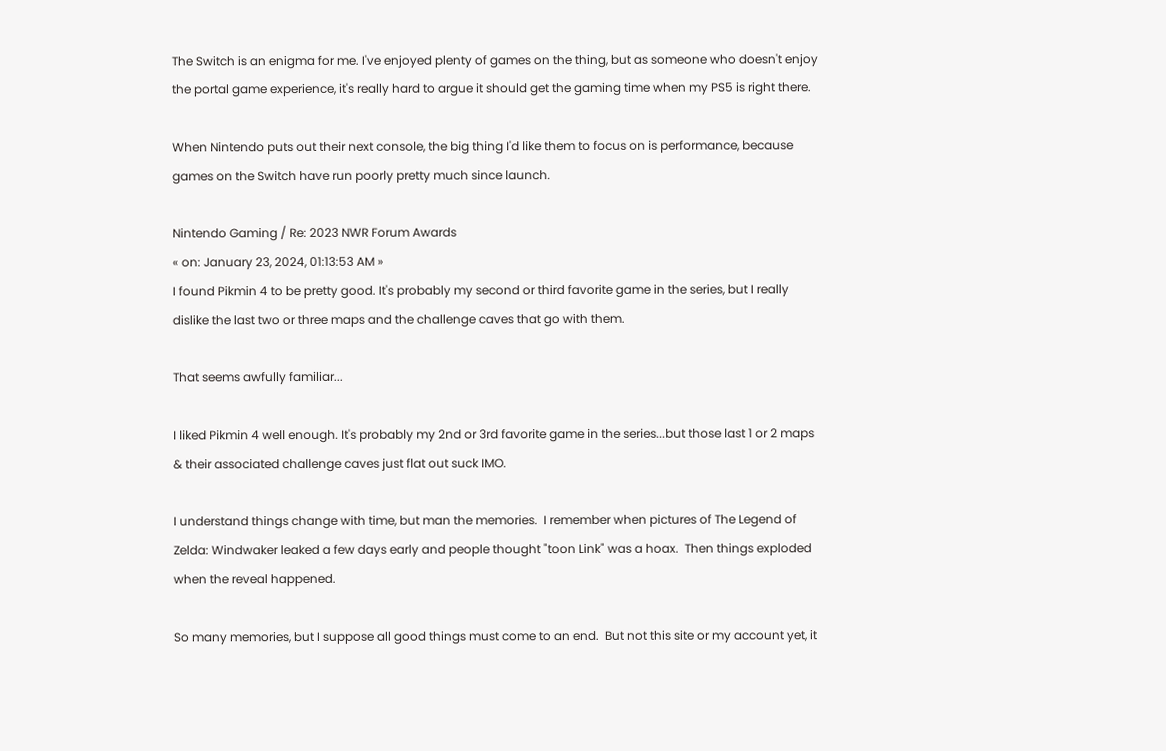The Switch is an enigma for me. I've enjoyed plenty of games on the thing, but as someone who doesn't enjoy the portal game experience, it's really hard to argue it should get the gaming time when my PS5 is right there.

When Nintendo puts out their next console, the big thing I'd like them to focus on is performance, because games on the Switch have run poorly pretty much since launch.

Nintendo Gaming / Re: 2023 NWR Forum Awards
« on: January 23, 2024, 01:13:53 AM »
I found Pikmin 4 to be pretty good. It's probably my second or third favorite game in the series, but I really dislike the last two or three maps and the challenge caves that go with them.

That seems awfully familiar...

I liked Pikmin 4 well enough. It's probably my 2nd or 3rd favorite game in the series...but those last 1 or 2 maps & their associated challenge caves just flat out suck IMO.

I understand things change with time, but man the memories.  I remember when pictures of The Legend of Zelda: Windwaker leaked a few days early and people thought "toon Link" was a hoax.  Then things exploded when the reveal happened.

So many memories, but I suppose all good things must come to an end.  But not this site or my account yet, it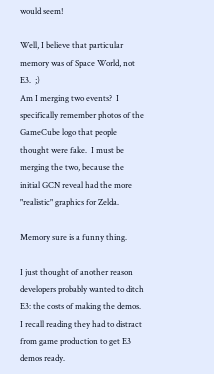would seem!

Well, I believe that particular memory was of Space World, not E3.  ;)
Am I merging two events?  I specifically remember photos of the GameCube logo that people thought were fake.  I must be merging the two, because the initial GCN reveal had the more "realistic" graphics for Zelda.

Memory sure is a funny thing.

I just thought of another reason developers probably wanted to ditch E3: the costs of making the demos.  I recall reading they had to distract from game production to get E3 demos ready.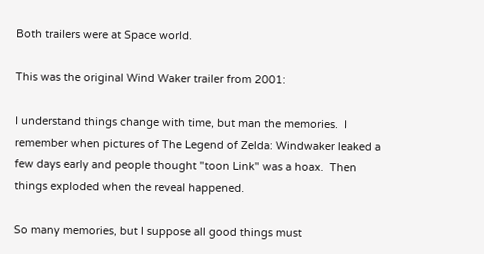Both trailers were at Space world.

This was the original Wind Waker trailer from 2001:

I understand things change with time, but man the memories.  I remember when pictures of The Legend of Zelda: Windwaker leaked a few days early and people thought "toon Link" was a hoax.  Then things exploded when the reveal happened.

So many memories, but I suppose all good things must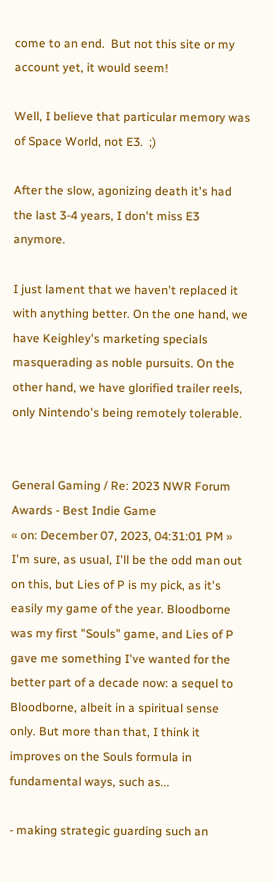come to an end.  But not this site or my account yet, it would seem!

Well, I believe that particular memory was of Space World, not E3.  ;)

After the slow, agonizing death it's had the last 3-4 years, I don't miss E3 anymore.

I just lament that we haven't replaced it with anything better. On the one hand, we have Keighley's marketing specials masquerading as noble pursuits. On the other hand, we have glorified trailer reels, only Nintendo's being remotely tolerable.


General Gaming / Re: 2023 NWR Forum Awards - Best Indie Game
« on: December 07, 2023, 04:31:01 PM »
I'm sure, as usual, I'll be the odd man out on this, but Lies of P is my pick, as it's easily my game of the year. Bloodborne was my first "Souls" game, and Lies of P gave me something I've wanted for the better part of a decade now: a sequel to Bloodborne, albeit in a spiritual sense only. But more than that, I think it improves on the Souls formula in fundamental ways, such as...

- making strategic guarding such an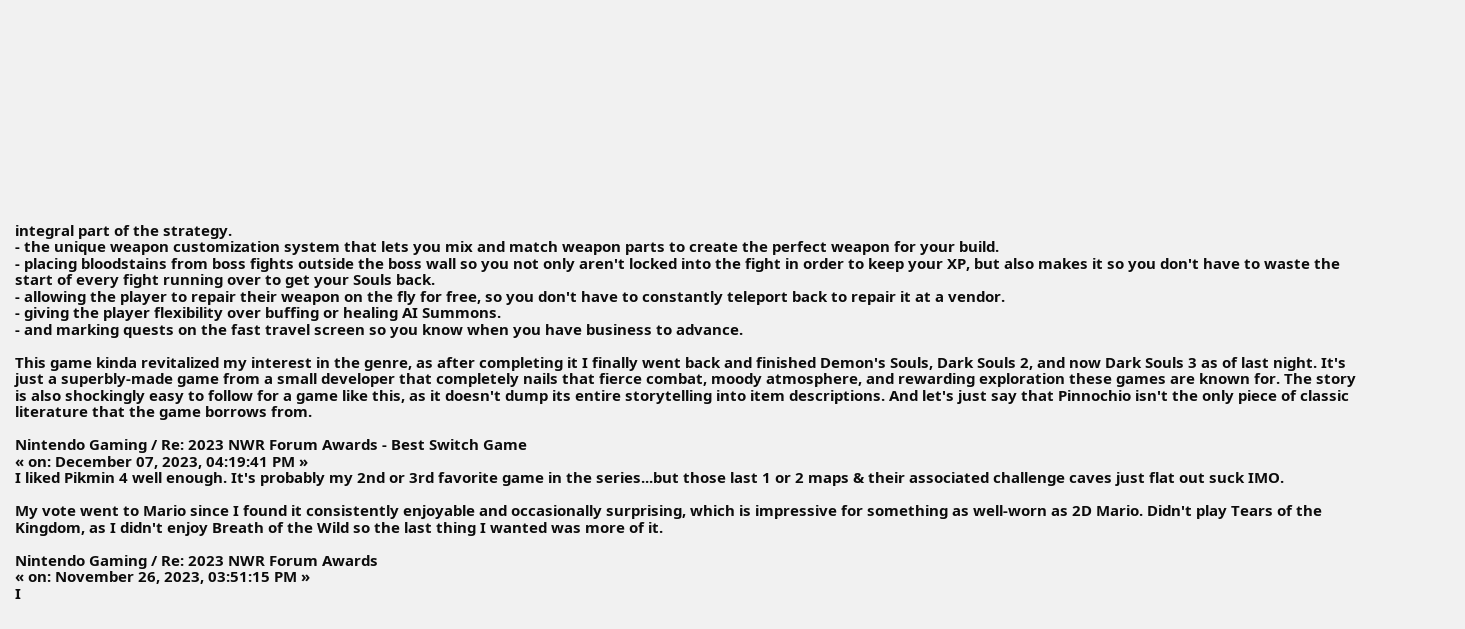integral part of the strategy.
- the unique weapon customization system that lets you mix and match weapon parts to create the perfect weapon for your build.
- placing bloodstains from boss fights outside the boss wall so you not only aren't locked into the fight in order to keep your XP, but also makes it so you don't have to waste the start of every fight running over to get your Souls back.
- allowing the player to repair their weapon on the fly for free, so you don't have to constantly teleport back to repair it at a vendor.
- giving the player flexibility over buffing or healing AI Summons.
- and marking quests on the fast travel screen so you know when you have business to advance.

This game kinda revitalized my interest in the genre, as after completing it I finally went back and finished Demon's Souls, Dark Souls 2, and now Dark Souls 3 as of last night. It's just a superbly-made game from a small developer that completely nails that fierce combat, moody atmosphere, and rewarding exploration these games are known for. The story is also shockingly easy to follow for a game like this, as it doesn't dump its entire storytelling into item descriptions. And let's just say that Pinnochio isn't the only piece of classic literature that the game borrows from.

Nintendo Gaming / Re: 2023 NWR Forum Awards - Best Switch Game
« on: December 07, 2023, 04:19:41 PM »
I liked Pikmin 4 well enough. It's probably my 2nd or 3rd favorite game in the series...but those last 1 or 2 maps & their associated challenge caves just flat out suck IMO.

My vote went to Mario since I found it consistently enjoyable and occasionally surprising, which is impressive for something as well-worn as 2D Mario. Didn't play Tears of the Kingdom, as I didn't enjoy Breath of the Wild so the last thing I wanted was more of it.

Nintendo Gaming / Re: 2023 NWR Forum Awards
« on: November 26, 2023, 03:51:15 PM »
I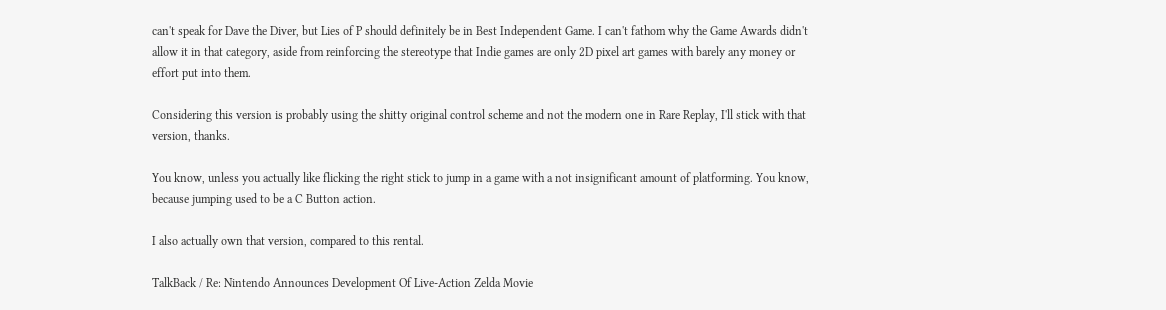can't speak for Dave the Diver, but Lies of P should definitely be in Best Independent Game. I can't fathom why the Game Awards didn't allow it in that category, aside from reinforcing the stereotype that Indie games are only 2D pixel art games with barely any money or effort put into them.

Considering this version is probably using the shitty original control scheme and not the modern one in Rare Replay, I'll stick with that version, thanks.

You know, unless you actually like flicking the right stick to jump in a game with a not insignificant amount of platforming. You know, because jumping used to be a C Button action.

I also actually own that version, compared to this rental.

TalkBack / Re: Nintendo Announces Development Of Live-Action Zelda Movie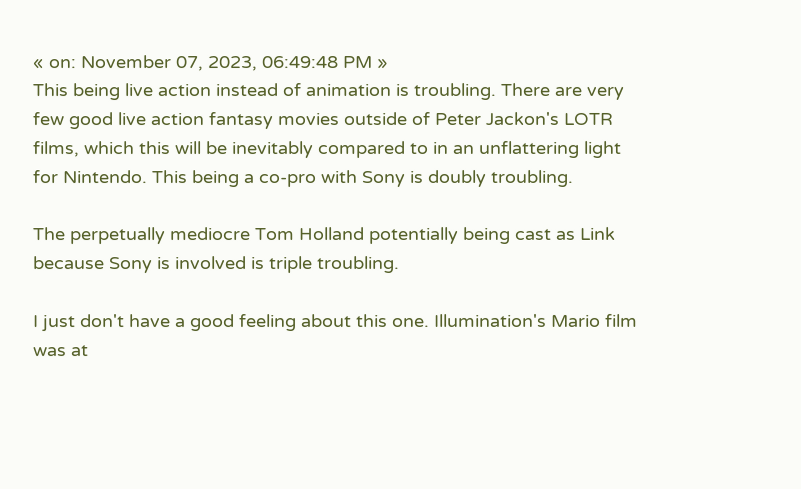« on: November 07, 2023, 06:49:48 PM »
This being live action instead of animation is troubling. There are very few good live action fantasy movies outside of Peter Jackon's LOTR films, which this will be inevitably compared to in an unflattering light for Nintendo. This being a co-pro with Sony is doubly troubling.

The perpetually mediocre Tom Holland potentially being cast as Link because Sony is involved is triple troubling.

I just don't have a good feeling about this one. Illumination's Mario film was at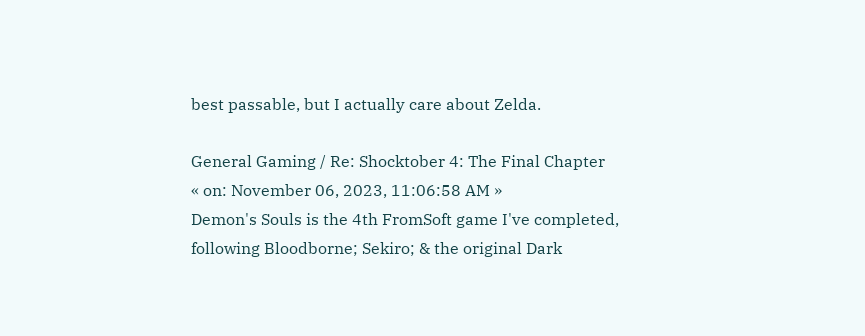best passable, but I actually care about Zelda.

General Gaming / Re: Shocktober 4: The Final Chapter
« on: November 06, 2023, 11:06:58 AM »
Demon's Souls is the 4th FromSoft game I've completed, following Bloodborne; Sekiro; & the original Dark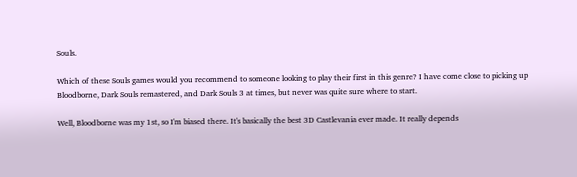Souls.

Which of these Souls games would you recommend to someone looking to play their first in this genre? I have come close to picking up Bloodborne, Dark Souls remastered, and Dark Souls 3 at times, but never was quite sure where to start.

Well, Bloodborne was my 1st, so I'm biased there. It's basically the best 3D Castlevania ever made. It really depends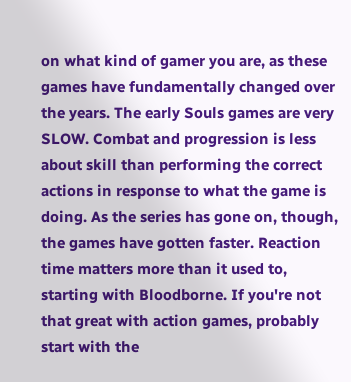on what kind of gamer you are, as these games have fundamentally changed over the years. The early Souls games are very SLOW. Combat and progression is less about skill than performing the correct actions in response to what the game is doing. As the series has gone on, though, the games have gotten faster. Reaction time matters more than it used to, starting with Bloodborne. If you're not that great with action games, probably start with the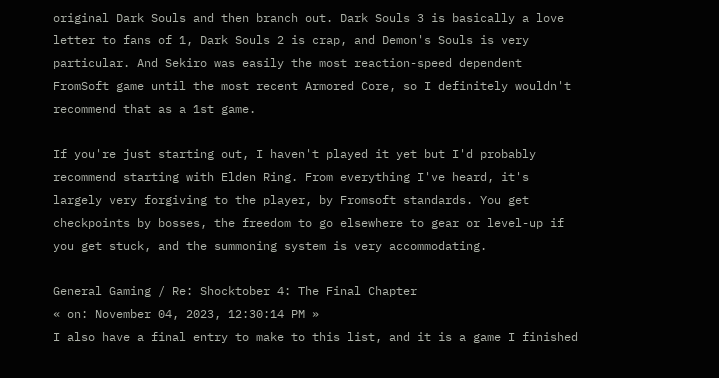original Dark Souls and then branch out. Dark Souls 3 is basically a love letter to fans of 1, Dark Souls 2 is crap, and Demon's Souls is very particular. And Sekiro was easily the most reaction-speed dependent FromSoft game until the most recent Armored Core, so I definitely wouldn't recommend that as a 1st game.

If you're just starting out, I haven't played it yet but I'd probably recommend starting with Elden Ring. From everything I've heard, it's largely very forgiving to the player, by Fromsoft standards. You get checkpoints by bosses, the freedom to go elsewhere to gear or level-up if you get stuck, and the summoning system is very accommodating.

General Gaming / Re: Shocktober 4: The Final Chapter
« on: November 04, 2023, 12:30:14 PM »
I also have a final entry to make to this list, and it is a game I finished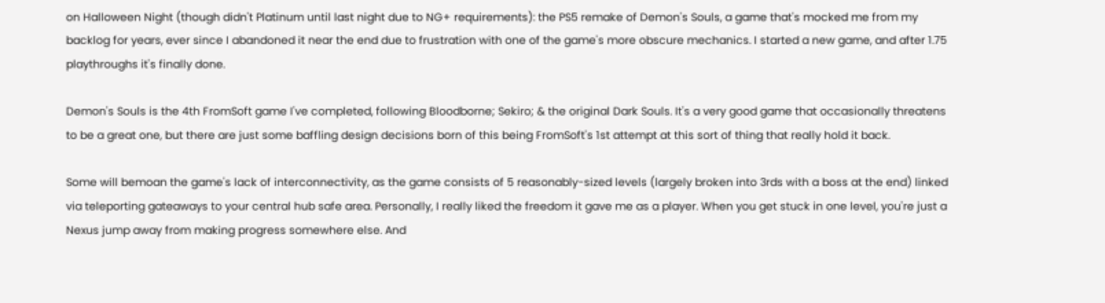on Halloween Night (though didn't Platinum until last night due to NG+ requirements): the PS5 remake of Demon's Souls, a game that's mocked me from my backlog for years, ever since I abandoned it near the end due to frustration with one of the game's more obscure mechanics. I started a new game, and after 1.75 playthroughs it's finally done.

Demon's Souls is the 4th FromSoft game I've completed, following Bloodborne; Sekiro; & the original Dark Souls. It's a very good game that occasionally threatens to be a great one, but there are just some baffling design decisions born of this being FromSoft's 1st attempt at this sort of thing that really hold it back.

Some will bemoan the game's lack of interconnectivity, as the game consists of 5 reasonably-sized levels (largely broken into 3rds with a boss at the end) linked via teleporting gateaways to your central hub safe area. Personally, I really liked the freedom it gave me as a player. When you get stuck in one level, you're just a Nexus jump away from making progress somewhere else. And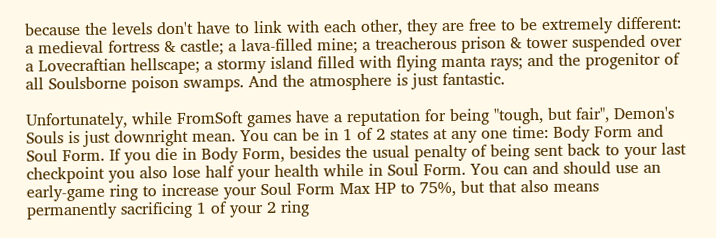because the levels don't have to link with each other, they are free to be extremely different: a medieval fortress & castle; a lava-filled mine; a treacherous prison & tower suspended over a Lovecraftian hellscape; a stormy island filled with flying manta rays; and the progenitor of all Soulsborne poison swamps. And the atmosphere is just fantastic.

Unfortunately, while FromSoft games have a reputation for being "tough, but fair", Demon's Souls is just downright mean. You can be in 1 of 2 states at any one time: Body Form and Soul Form. If you die in Body Form, besides the usual penalty of being sent back to your last checkpoint you also lose half your health while in Soul Form. You can and should use an early-game ring to increase your Soul Form Max HP to 75%, but that also means permanently sacrificing 1 of your 2 ring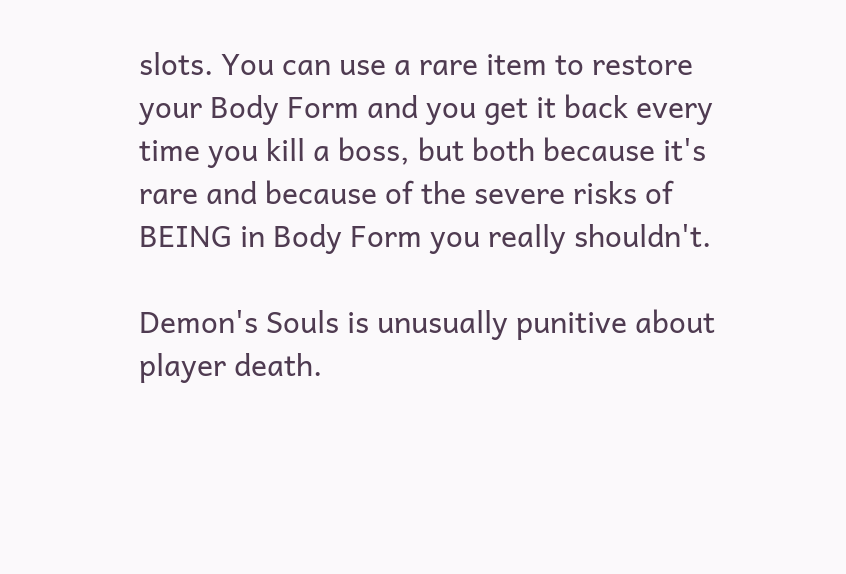slots. You can use a rare item to restore your Body Form and you get it back every time you kill a boss, but both because it's rare and because of the severe risks of BEING in Body Form you really shouldn't.

Demon's Souls is unusually punitive about player death.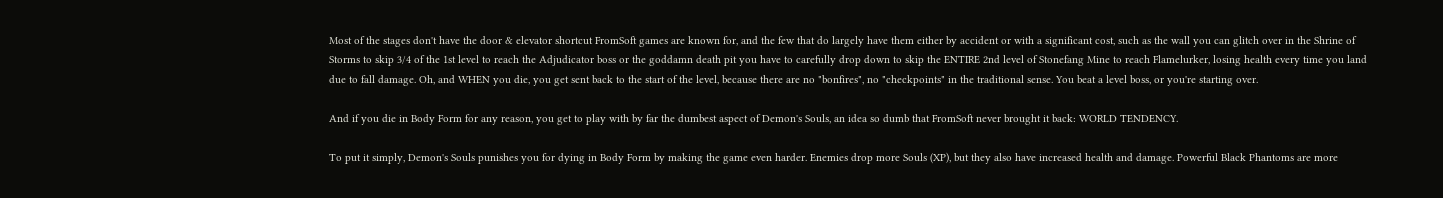Most of the stages don't have the door & elevator shortcut FromSoft games are known for, and the few that do largely have them either by accident or with a significant cost, such as the wall you can glitch over in the Shrine of Storms to skip 3/4 of the 1st level to reach the Adjudicator boss or the goddamn death pit you have to carefully drop down to skip the ENTIRE 2nd level of Stonefang Mine to reach Flamelurker, losing health every time you land due to fall damage. Oh, and WHEN you die, you get sent back to the start of the level, because there are no "bonfires", no "checkpoints" in the traditional sense. You beat a level boss, or you're starting over.

And if you die in Body Form for any reason, you get to play with by far the dumbest aspect of Demon's Souls, an idea so dumb that FromSoft never brought it back: WORLD TENDENCY.

To put it simply, Demon's Souls punishes you for dying in Body Form by making the game even harder. Enemies drop more Souls (XP), but they also have increased health and damage. Powerful Black Phantoms are more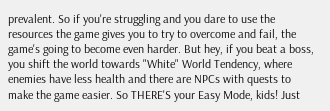prevalent. So if you're struggling and you dare to use the resources the game gives you to try to overcome and fail, the game's going to become even harder. But hey, if you beat a boss, you shift the world towards "White" World Tendency, where enemies have less health and there are NPCs with quests to make the game easier. So THERE'S your Easy Mode, kids! Just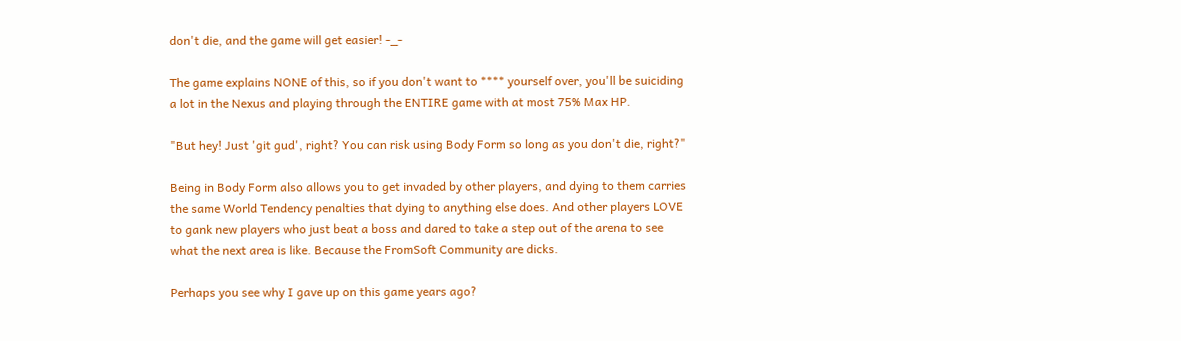don't die, and the game will get easier! -_-

The game explains NONE of this, so if you don't want to **** yourself over, you'll be suiciding a lot in the Nexus and playing through the ENTIRE game with at most 75% Max HP.

"But hey! Just 'git gud', right? You can risk using Body Form so long as you don't die, right?"

Being in Body Form also allows you to get invaded by other players, and dying to them carries the same World Tendency penalties that dying to anything else does. And other players LOVE to gank new players who just beat a boss and dared to take a step out of the arena to see what the next area is like. Because the FromSoft Community are dicks.

Perhaps you see why I gave up on this game years ago?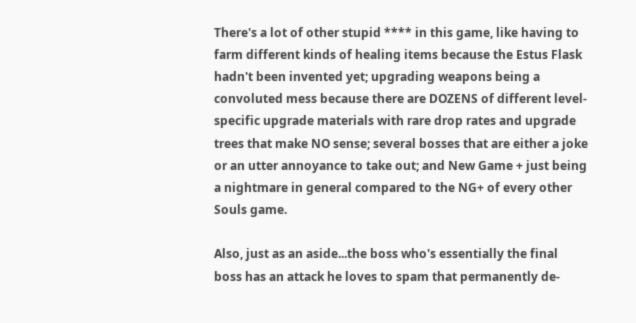There's a lot of other stupid **** in this game, like having to farm different kinds of healing items because the Estus Flask hadn't been invented yet; upgrading weapons being a convoluted mess because there are DOZENS of different level-specific upgrade materials with rare drop rates and upgrade trees that make NO sense; several bosses that are either a joke or an utter annoyance to take out; and New Game + just being a nightmare in general compared to the NG+ of every other Souls game.

Also, just as an aside...the boss who's essentially the final boss has an attack he loves to spam that permanently de-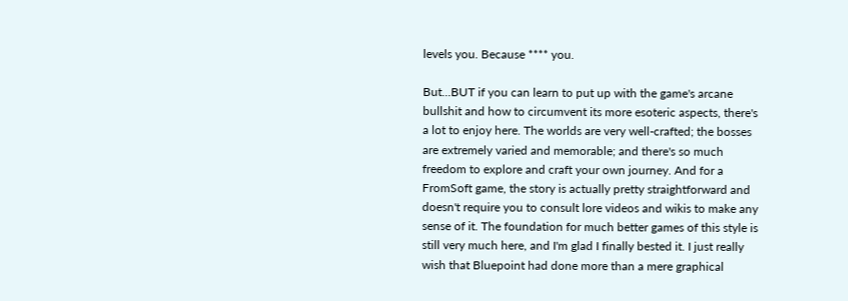levels you. Because **** you.

But...BUT if you can learn to put up with the game's arcane bullshit and how to circumvent its more esoteric aspects, there's a lot to enjoy here. The worlds are very well-crafted; the bosses are extremely varied and memorable; and there's so much freedom to explore and craft your own journey. And for a FromSoft game, the story is actually pretty straightforward and doesn't require you to consult lore videos and wikis to make any sense of it. The foundation for much better games of this style is still very much here, and I'm glad I finally bested it. I just really wish that Bluepoint had done more than a mere graphical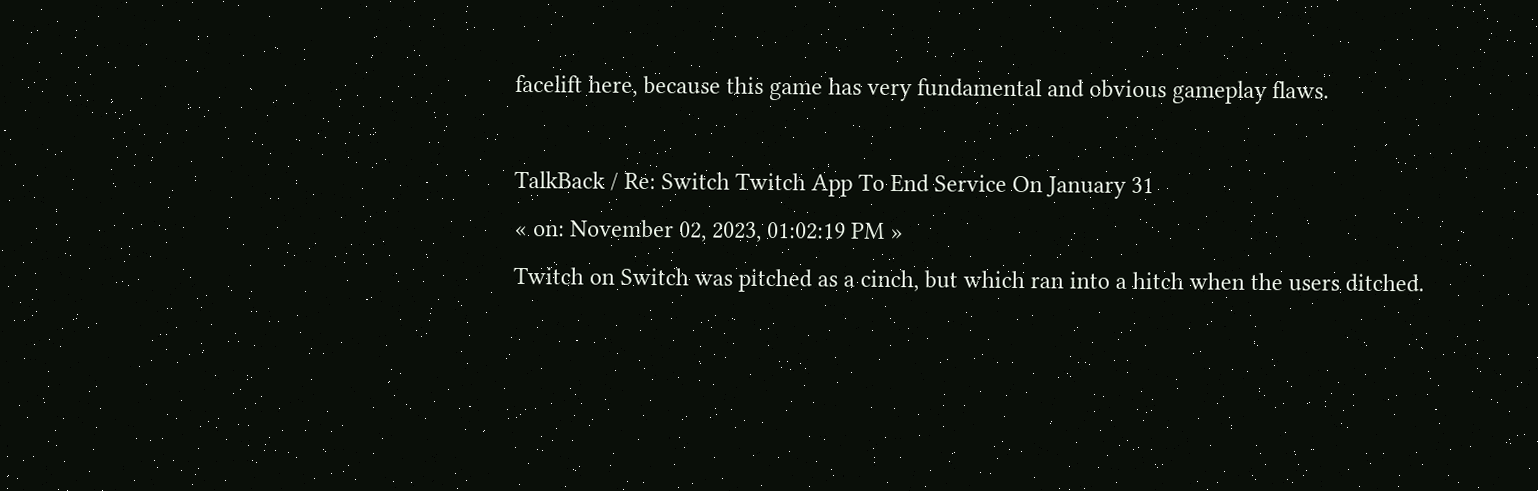facelift here, because this game has very fundamental and obvious gameplay flaws.

TalkBack / Re: Switch Twitch App To End Service On January 31
« on: November 02, 2023, 01:02:19 PM »
Twitch on Switch was pitched as a cinch, but which ran into a hitch when the users ditched.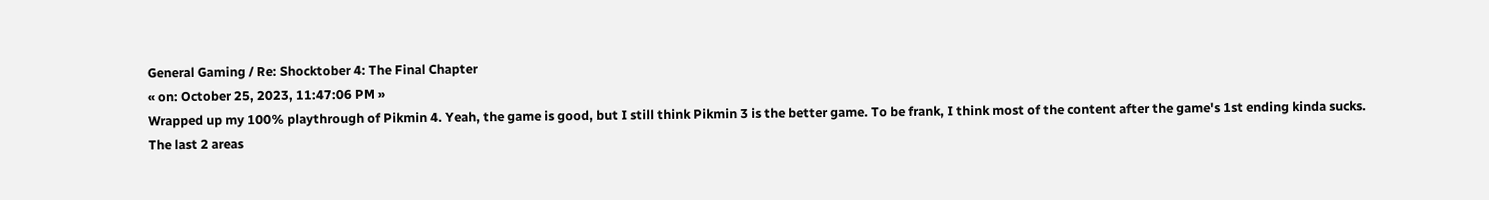General Gaming / Re: Shocktober 4: The Final Chapter
« on: October 25, 2023, 11:47:06 PM »
Wrapped up my 100% playthrough of Pikmin 4. Yeah, the game is good, but I still think Pikmin 3 is the better game. To be frank, I think most of the content after the game's 1st ending kinda sucks. The last 2 areas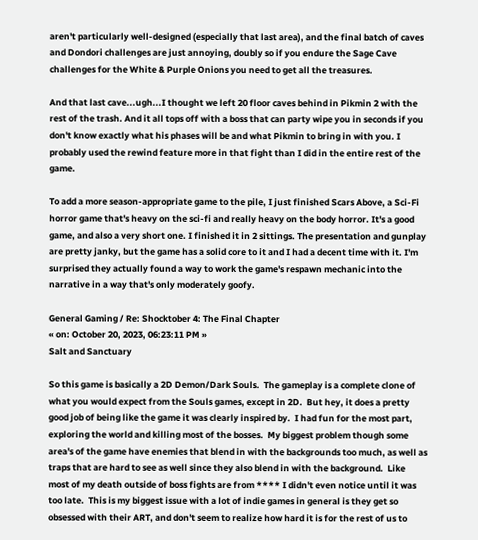aren't particularly well-designed (especially that last area), and the final batch of caves and Dondori challenges are just annoying, doubly so if you endure the Sage Cave challenges for the White & Purple Onions you need to get all the treasures.

And that last cave...ugh...I thought we left 20 floor caves behind in Pikmin 2 with the rest of the trash. And it all tops off with a boss that can party wipe you in seconds if you don't know exactly what his phases will be and what Pikmin to bring in with you. I probably used the rewind feature more in that fight than I did in the entire rest of the game.

To add a more season-appropriate game to the pile, I just finished Scars Above, a Sci-Fi horror game that's heavy on the sci-fi and really heavy on the body horror. It's a good game, and also a very short one. I finished it in 2 sittings. The presentation and gunplay are pretty janky, but the game has a solid core to it and I had a decent time with it. I'm surprised they actually found a way to work the game's respawn mechanic into the narrative in a way that's only moderately goofy.

General Gaming / Re: Shocktober 4: The Final Chapter
« on: October 20, 2023, 06:23:11 PM »
Salt and Sanctuary

So this game is basically a 2D Demon/Dark Souls.  The gameplay is a complete clone of what you would expect from the Souls games, except in 2D.  But hey, it does a pretty good job of being like the game it was clearly inspired by.  I had fun for the most part, exploring the world and killing most of the bosses.  My biggest problem though some area's of the game have enemies that blend in with the backgrounds too much, as well as traps that are hard to see as well since they also blend in with the background.  Like most of my death outside of boss fights are from **** I didn't even notice until it was too late.  This is my biggest issue with a lot of indie games in general is they get so obsessed with their ART, and don't seem to realize how hard it is for the rest of us to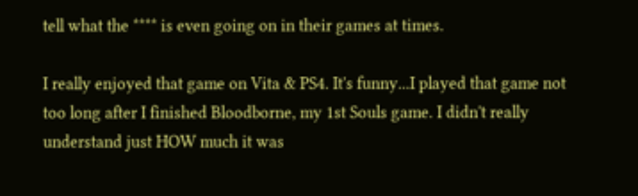tell what the **** is even going on in their games at times.

I really enjoyed that game on Vita & PS4. It's funny...I played that game not too long after I finished Bloodborne, my 1st Souls game. I didn't really understand just HOW much it was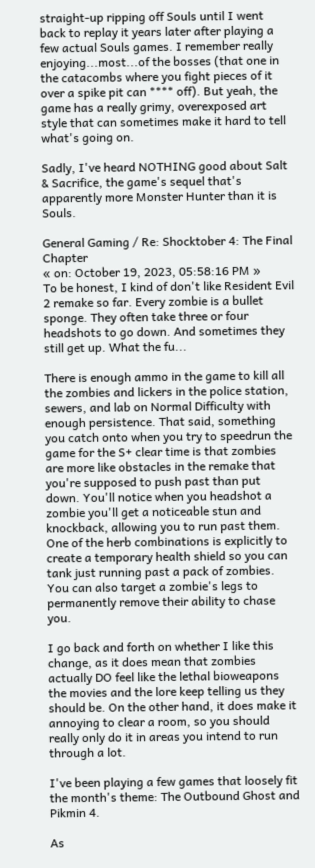straight-up ripping off Souls until I went back to replay it years later after playing a few actual Souls games. I remember really enjoying...most...of the bosses (that one in the catacombs where you fight pieces of it over a spike pit can **** off). But yeah, the game has a really grimy, overexposed art style that can sometimes make it hard to tell what's going on.

Sadly, I've heard NOTHING good about Salt & Sacrifice, the game's sequel that's apparently more Monster Hunter than it is Souls.

General Gaming / Re: Shocktober 4: The Final Chapter
« on: October 19, 2023, 05:58:16 PM »
To be honest, I kind of don't like Resident Evil 2 remake so far. Every zombie is a bullet sponge. They often take three or four headshots to go down. And sometimes they still get up. What the fu...

There is enough ammo in the game to kill all the zombies and lickers in the police station, sewers, and lab on Normal Difficulty with enough persistence. That said, something you catch onto when you try to speedrun the game for the S+ clear time is that zombies are more like obstacles in the remake that you're supposed to push past than put down. You'll notice when you headshot a zombie you'll get a noticeable stun and knockback, allowing you to run past them. One of the herb combinations is explicitly to create a temporary health shield so you can tank just running past a pack of zombies. You can also target a zombie's legs to permanently remove their ability to chase you.

I go back and forth on whether I like this change, as it does mean that zombies actually DO feel like the lethal bioweapons the movies and the lore keep telling us they should be. On the other hand, it does make it annoying to clear a room, so you should really only do it in areas you intend to run through a lot.

I've been playing a few games that loosely fit the month's theme: The Outbound Ghost and Pikmin 4.

As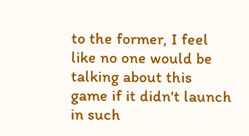to the former, I feel like no one would be talking about this game if it didn't launch in such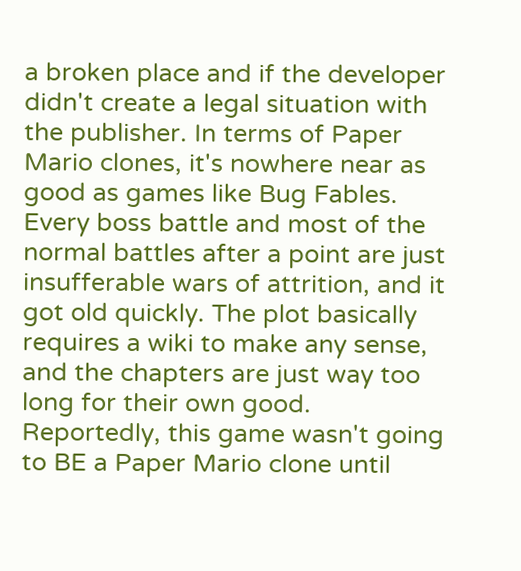a broken place and if the developer didn't create a legal situation with the publisher. In terms of Paper Mario clones, it's nowhere near as good as games like Bug Fables. Every boss battle and most of the normal battles after a point are just insufferable wars of attrition, and it got old quickly. The plot basically requires a wiki to make any sense, and the chapters are just way too long for their own good. Reportedly, this game wasn't going to BE a Paper Mario clone until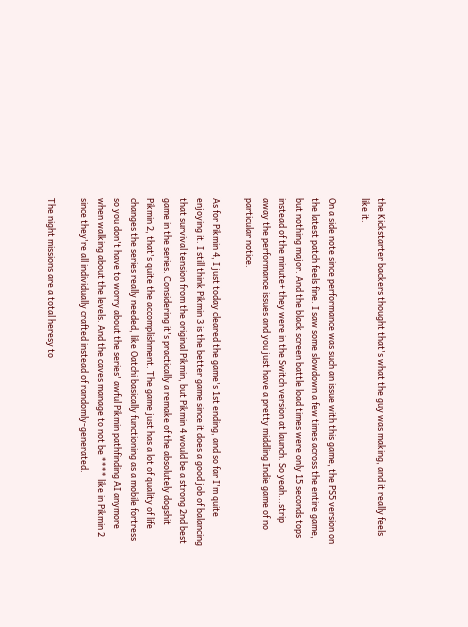the Kickstarter backers thought that's what the guy was making, and it really feels like it.

On a side note since performance was such an issue with this game, the PS5 version on the latest patch feels fine. I saw some slowdown a few times across the entire game, but nothing major. And the black screen battle load times were only 15 seconds tops instead of the minute+ they were in the Switch version at launch. So yeah...strip away the performance issues and you just have a pretty middling Indie game of no particular notice.

As for Pikmin 4, I just today cleared the game's 1st ending, and so far I'm quite enjoying it. I still think Pikmin 3 is the better game since it does a good job of balancing that survival tension from the original Pikmin, but Pikmin 4 would be a strong 2nd best game in the series. Considering it's practically a remake of the absolutely dogshit Pikmin 2, that's quite the accomplishment. The game just has a lot of quality of life changes the series really needed, like Oatchi basically functioning as a mobile fortress so you don't have to worry about the series' awful Pikmin pathfinding AI anymore when walking about the levels. And the caves manage to not be **** like in Pikmin 2 since they're all individually crafted instead of randomly-generated.

The night missions are a total heresy to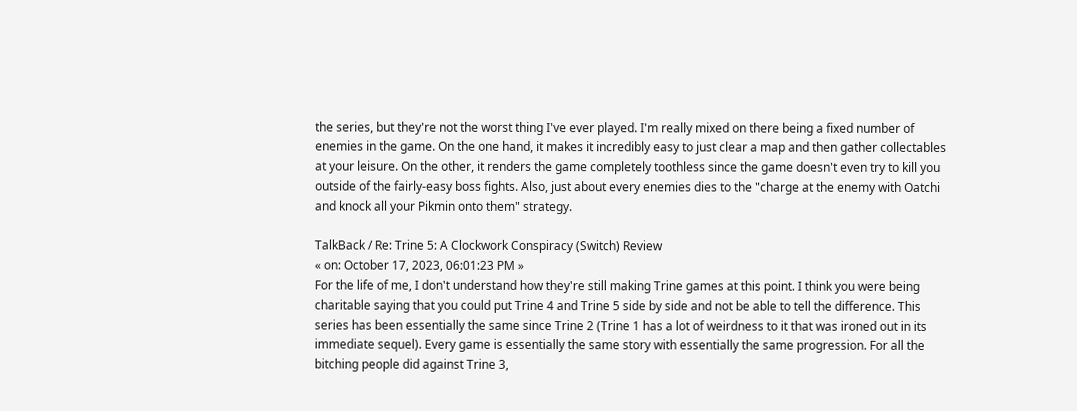the series, but they're not the worst thing I've ever played. I'm really mixed on there being a fixed number of enemies in the game. On the one hand, it makes it incredibly easy to just clear a map and then gather collectables at your leisure. On the other, it renders the game completely toothless since the game doesn't even try to kill you outside of the fairly-easy boss fights. Also, just about every enemies dies to the "charge at the enemy with Oatchi and knock all your Pikmin onto them" strategy.

TalkBack / Re: Trine 5: A Clockwork Conspiracy (Switch) Review
« on: October 17, 2023, 06:01:23 PM »
For the life of me, I don't understand how they're still making Trine games at this point. I think you were being charitable saying that you could put Trine 4 and Trine 5 side by side and not be able to tell the difference. This series has been essentially the same since Trine 2 (Trine 1 has a lot of weirdness to it that was ironed out in its immediate sequel). Every game is essentially the same story with essentially the same progression. For all the bitching people did against Trine 3,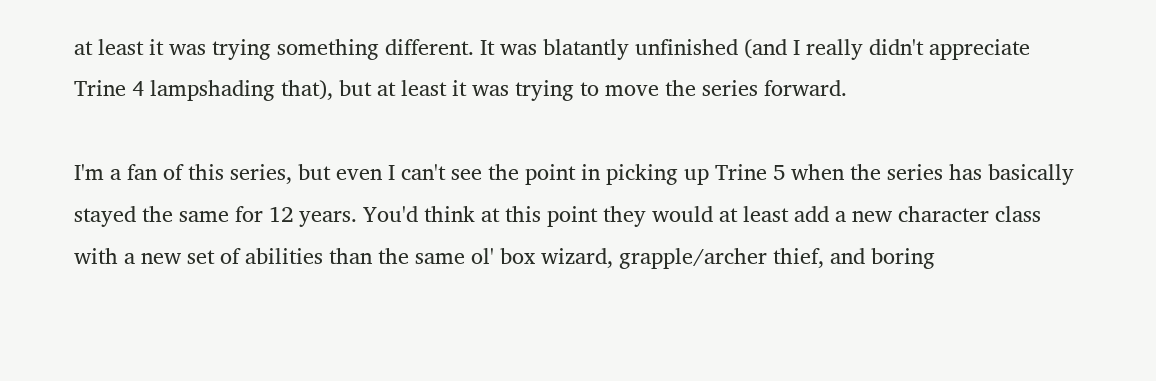at least it was trying something different. It was blatantly unfinished (and I really didn't appreciate Trine 4 lampshading that), but at least it was trying to move the series forward.

I'm a fan of this series, but even I can't see the point in picking up Trine 5 when the series has basically stayed the same for 12 years. You'd think at this point they would at least add a new character class with a new set of abilities than the same ol' box wizard, grapple/archer thief, and boring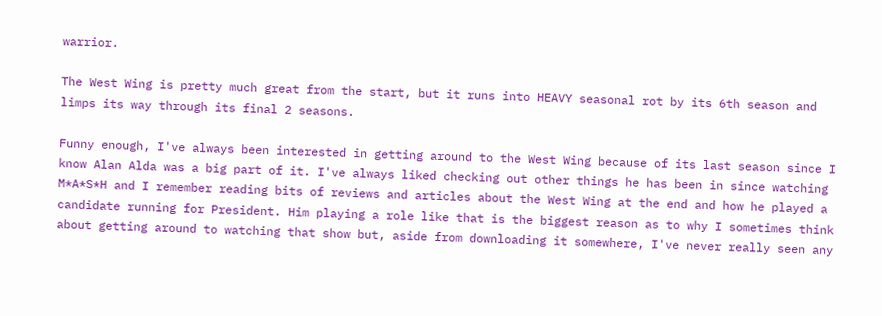warrior.

The West Wing is pretty much great from the start, but it runs into HEAVY seasonal rot by its 6th season and limps its way through its final 2 seasons.

Funny enough, I've always been interested in getting around to the West Wing because of its last season since I know Alan Alda was a big part of it. I've always liked checking out other things he has been in since watching M*A*S*H and I remember reading bits of reviews and articles about the West Wing at the end and how he played a candidate running for President. Him playing a role like that is the biggest reason as to why I sometimes think about getting around to watching that show but, aside from downloading it somewhere, I've never really seen any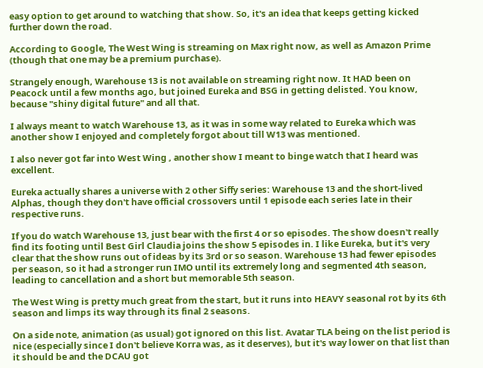easy option to get around to watching that show. So, it's an idea that keeps getting kicked further down the road.

According to Google, The West Wing is streaming on Max right now, as well as Amazon Prime (though that one may be a premium purchase).

Strangely enough, Warehouse 13 is not available on streaming right now. It HAD been on Peacock until a few months ago, but joined Eureka and BSG in getting delisted. You know, because "shiny digital future" and all that.

I always meant to watch Warehouse 13, as it was in some way related to Eureka which was another show I enjoyed and completely forgot about till W13 was mentioned.

I also never got far into West Wing , another show I meant to binge watch that I heard was excellent.

Eureka actually shares a universe with 2 other Siffy series: Warehouse 13 and the short-lived Alphas, though they don't have official crossovers until 1 episode each series late in their respective runs.

If you do watch Warehouse 13, just bear with the first 4 or so episodes. The show doesn't really find its footing until Best Girl Claudia joins the show 5 episodes in. I like Eureka, but it's very clear that the show runs out of ideas by its 3rd or so season. Warehouse 13 had fewer episodes per season, so it had a stronger run IMO until its extremely long and segmented 4th season, leading to cancellation and a short but memorable 5th season.

The West Wing is pretty much great from the start, but it runs into HEAVY seasonal rot by its 6th season and limps its way through its final 2 seasons.

On a side note, animation (as usual) got ignored on this list. Avatar TLA being on the list period is nice (especially since I don't believe Korra was, as it deserves), but it's way lower on that list than it should be and the DCAU got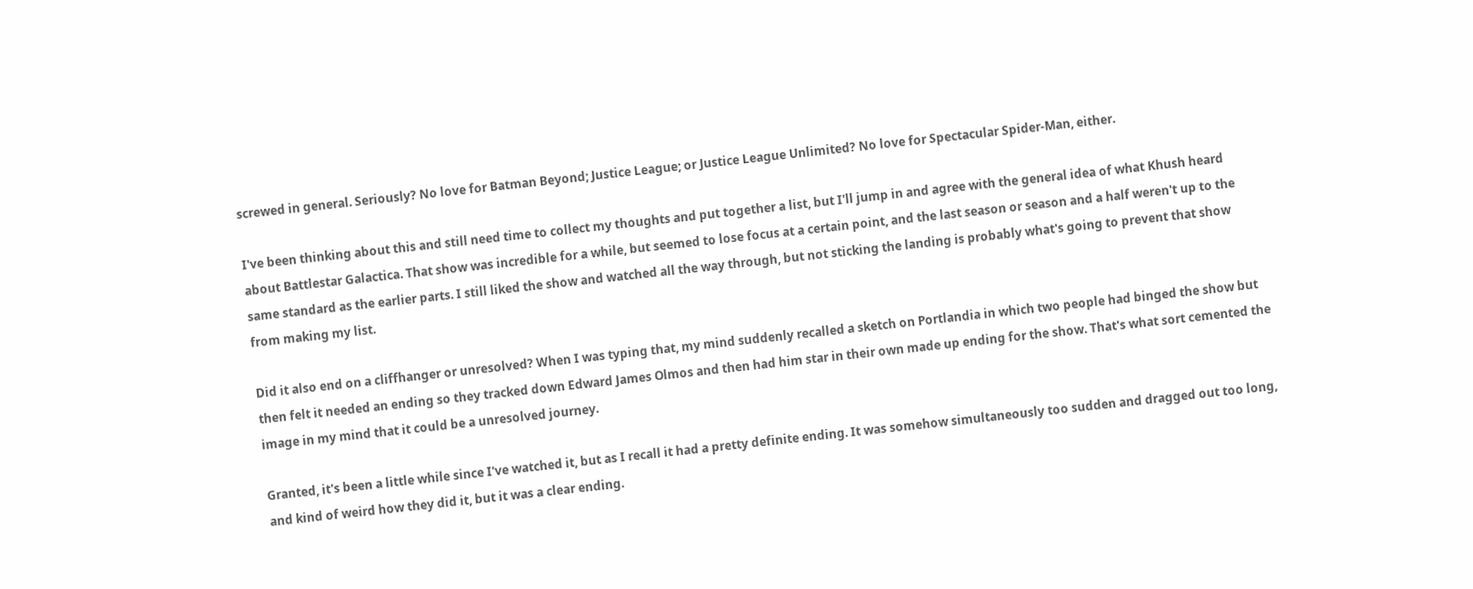screwed in general. Seriously? No love for Batman Beyond; Justice League; or Justice League Unlimited? No love for Spectacular Spider-Man, either.

I've been thinking about this and still need time to collect my thoughts and put together a list, but I'll jump in and agree with the general idea of what Khush heard about Battlestar Galactica. That show was incredible for a while, but seemed to lose focus at a certain point, and the last season or season and a half weren't up to the same standard as the earlier parts. I still liked the show and watched all the way through, but not sticking the landing is probably what's going to prevent that show from making my list.

Did it also end on a cliffhanger or unresolved? When I was typing that, my mind suddenly recalled a sketch on Portlandia in which two people had binged the show but then felt it needed an ending so they tracked down Edward James Olmos and then had him star in their own made up ending for the show. That's what sort cemented the image in my mind that it could be a unresolved journey.

Granted, it's been a little while since I've watched it, but as I recall it had a pretty definite ending. It was somehow simultaneously too sudden and dragged out too long, and kind of weird how they did it, but it was a clear ending.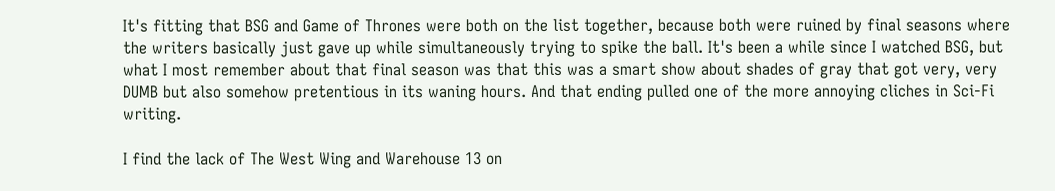It's fitting that BSG and Game of Thrones were both on the list together, because both were ruined by final seasons where the writers basically just gave up while simultaneously trying to spike the ball. It's been a while since I watched BSG, but what I most remember about that final season was that this was a smart show about shades of gray that got very, very DUMB but also somehow pretentious in its waning hours. And that ending pulled one of the more annoying cliches in Sci-Fi writing.

I find the lack of The West Wing and Warehouse 13 on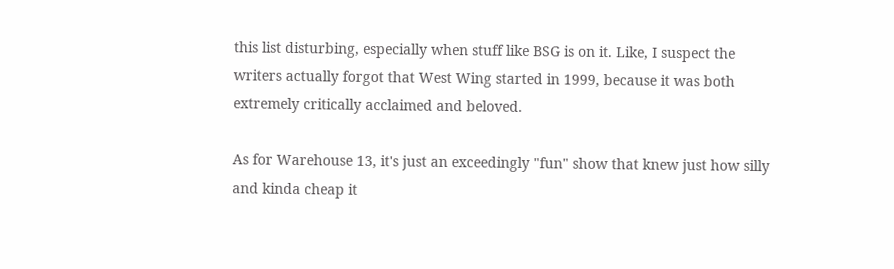this list disturbing, especially when stuff like BSG is on it. Like, I suspect the writers actually forgot that West Wing started in 1999, because it was both extremely critically acclaimed and beloved.

As for Warehouse 13, it's just an exceedingly "fun" show that knew just how silly and kinda cheap it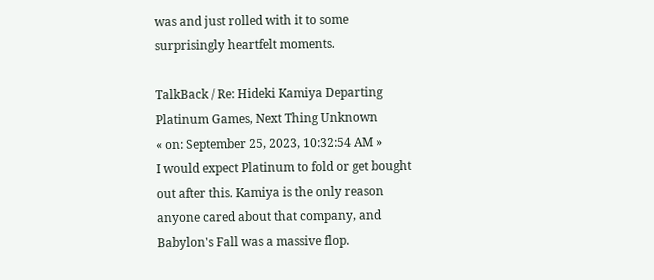was and just rolled with it to some surprisingly heartfelt moments.

TalkBack / Re: Hideki Kamiya Departing Platinum Games, Next Thing Unknown
« on: September 25, 2023, 10:32:54 AM »
I would expect Platinum to fold or get bought out after this. Kamiya is the only reason anyone cared about that company, and Babylon's Fall was a massive flop.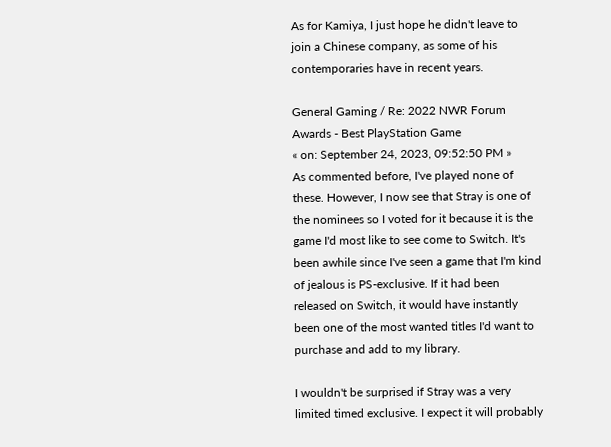As for Kamiya, I just hope he didn't leave to join a Chinese company, as some of his contemporaries have in recent years.

General Gaming / Re: 2022 NWR Forum Awards - Best PlayStation Game
« on: September 24, 2023, 09:52:50 PM »
As commented before, I've played none of these. However, I now see that Stray is one of the nominees so I voted for it because it is the game I'd most like to see come to Switch. It's been awhile since I've seen a game that I'm kind of jealous is PS-exclusive. If it had been released on Switch, it would have instantly been one of the most wanted titles I'd want to purchase and add to my library.

I wouldn't be surprised if Stray was a very limited timed exclusive. I expect it will probably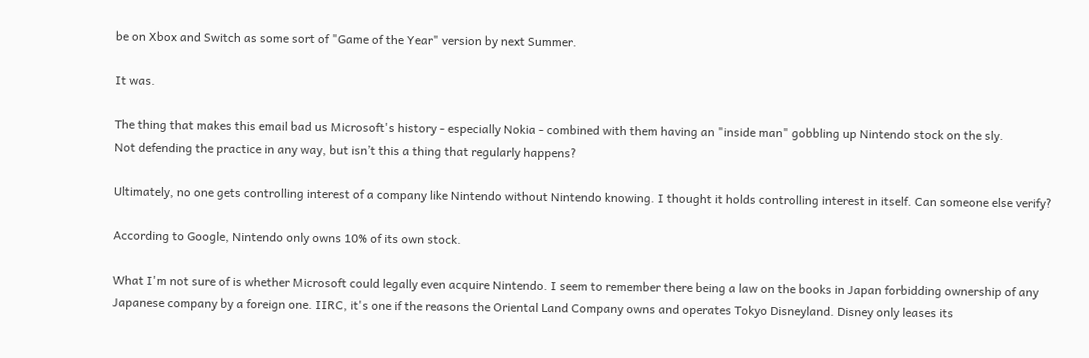be on Xbox and Switch as some sort of "Game of the Year" version by next Summer.

It was.

The thing that makes this email bad us Microsoft's history - especially Nokia - combined with them having an "inside man" gobbling up Nintendo stock on the sly.
Not defending the practice in any way, but isn’t this a thing that regularly happens?

Ultimately, no one gets controlling interest of a company like Nintendo without Nintendo knowing. I thought it holds controlling interest in itself. Can someone else verify?

According to Google, Nintendo only owns 10% of its own stock.

What I'm not sure of is whether Microsoft could legally even acquire Nintendo. I seem to remember there being a law on the books in Japan forbidding ownership of any Japanese company by a foreign one. IIRC, it's one if the reasons the Oriental Land Company owns and operates Tokyo Disneyland. Disney only leases its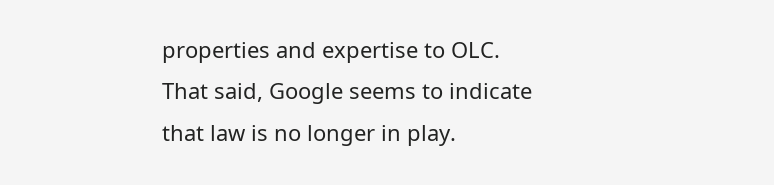properties and expertise to OLC. That said, Google seems to indicate that law is no longer in play.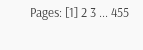Pages: [1] 2 3 ... 455